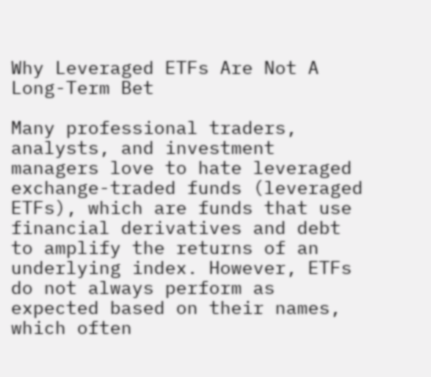Why Leveraged ETFs Are Not A Long-Term Bet

Many professional traders, analysts, and investment managers love to hate leveraged exchange-traded funds (leveraged ETFs), which are funds that use financial derivatives and debt to amplify the returns of an underlying index. However, ETFs do not always perform as expected based on their names, which often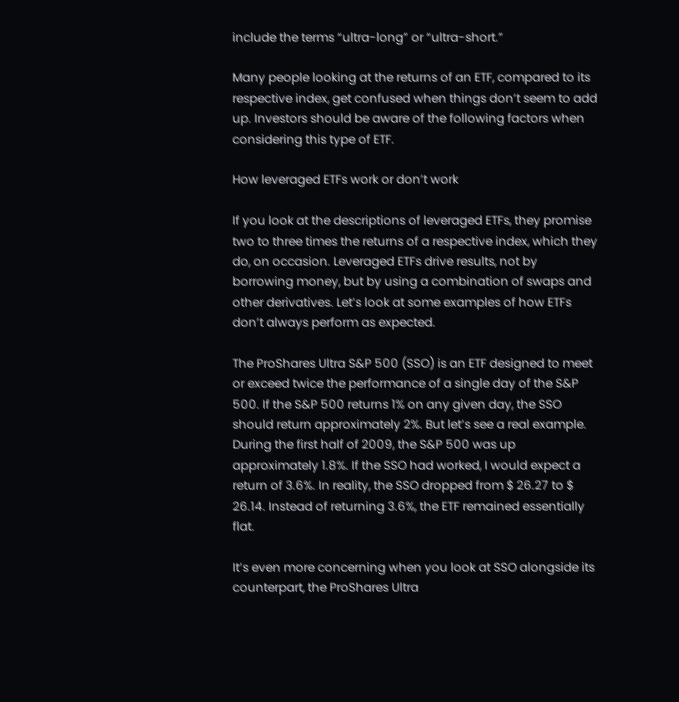include the terms “ultra-long” or “ultra-short.”

Many people looking at the returns of an ETF, compared to its respective index, get confused when things don’t seem to add up. Investors should be aware of the following factors when considering this type of ETF.

How leveraged ETFs work or don’t work

If you look at the descriptions of leveraged ETFs, they promise two to three times the returns of a respective index, which they do, on occasion. Leveraged ETFs drive results, not by borrowing money, but by using a combination of swaps and other derivatives. Let’s look at some examples of how ETFs don’t always perform as expected.

The ProShares Ultra S&P 500 (SSO) is an ETF designed to meet or exceed twice the performance of a single day of the S&P 500. If the S&P 500 returns 1% on any given day, the SSO should return approximately 2%. But let’s see a real example. During the first half of 2009, the S&P 500 was up approximately 1.8%. If the SSO had worked, I would expect a return of 3.6%. In reality, the SSO dropped from $ 26.27 to $ 26.14. Instead of returning 3.6%, the ETF remained essentially flat.

It’s even more concerning when you look at SSO alongside its counterpart, the ProShares Ultra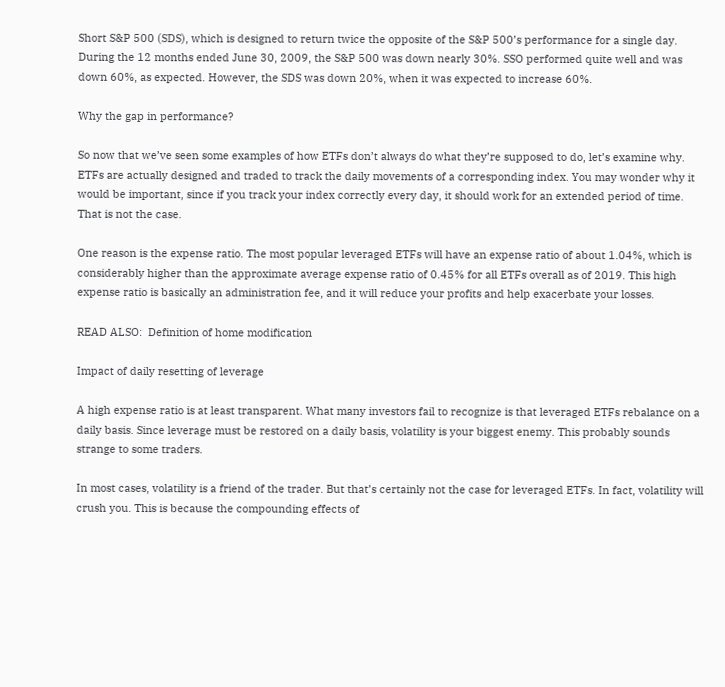Short S&P 500 (SDS), which is designed to return twice the opposite of the S&P 500’s performance for a single day. During the 12 months ended June 30, 2009, the S&P 500 was down nearly 30%. SSO performed quite well and was down 60%, as expected. However, the SDS was down 20%, when it was expected to increase 60%.

Why the gap in performance?

So now that we’ve seen some examples of how ETFs don’t always do what they’re supposed to do, let’s examine why. ETFs are actually designed and traded to track the daily movements of a corresponding index. You may wonder why it would be important, since if you track your index correctly every day, it should work for an extended period of time. That is not the case.

One reason is the expense ratio. The most popular leveraged ETFs will have an expense ratio of about 1.04%, which is considerably higher than the approximate average expense ratio of 0.45% for all ETFs overall as of 2019. This high expense ratio is basically an administration fee, and it will reduce your profits and help exacerbate your losses.

READ ALSO:  Definition of home modification

Impact of daily resetting of leverage

A high expense ratio is at least transparent. What many investors fail to recognize is that leveraged ETFs rebalance on a daily basis. Since leverage must be restored on a daily basis, volatility is your biggest enemy. This probably sounds strange to some traders.

In most cases, volatility is a friend of the trader. But that’s certainly not the case for leveraged ETFs. In fact, volatility will crush you. This is because the compounding effects of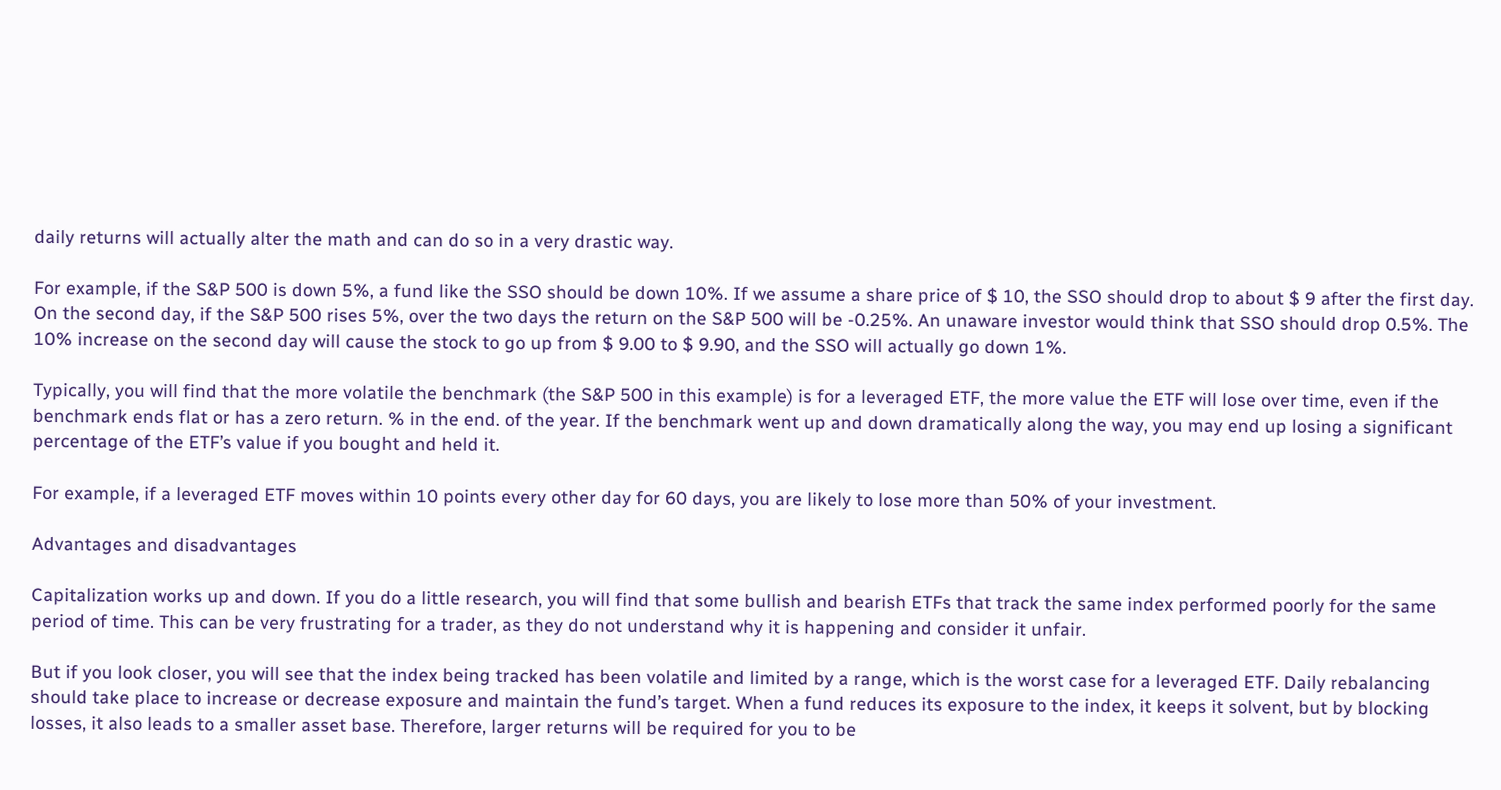daily returns will actually alter the math and can do so in a very drastic way.

For example, if the S&P 500 is down 5%, a fund like the SSO should be down 10%. If we assume a share price of $ 10, the SSO should drop to about $ 9 after the first day. On the second day, if the S&P 500 rises 5%, over the two days the return on the S&P 500 will be -0.25%. An unaware investor would think that SSO should drop 0.5%. The 10% increase on the second day will cause the stock to go up from $ 9.00 to $ 9.90, and the SSO will actually go down 1%.

Typically, you will find that the more volatile the benchmark (the S&P 500 in this example) is for a leveraged ETF, the more value the ETF will lose over time, even if the benchmark ends flat or has a zero return. % in the end. of the year. If the benchmark went up and down dramatically along the way, you may end up losing a significant percentage of the ETF’s value if you bought and held it.

For example, if a leveraged ETF moves within 10 points every other day for 60 days, you are likely to lose more than 50% of your investment.

Advantages and disadvantages

Capitalization works up and down. If you do a little research, you will find that some bullish and bearish ETFs that track the same index performed poorly for the same period of time. This can be very frustrating for a trader, as they do not understand why it is happening and consider it unfair.

But if you look closer, you will see that the index being tracked has been volatile and limited by a range, which is the worst case for a leveraged ETF. Daily rebalancing should take place to increase or decrease exposure and maintain the fund’s target. When a fund reduces its exposure to the index, it keeps it solvent, but by blocking losses, it also leads to a smaller asset base. Therefore, larger returns will be required for you to be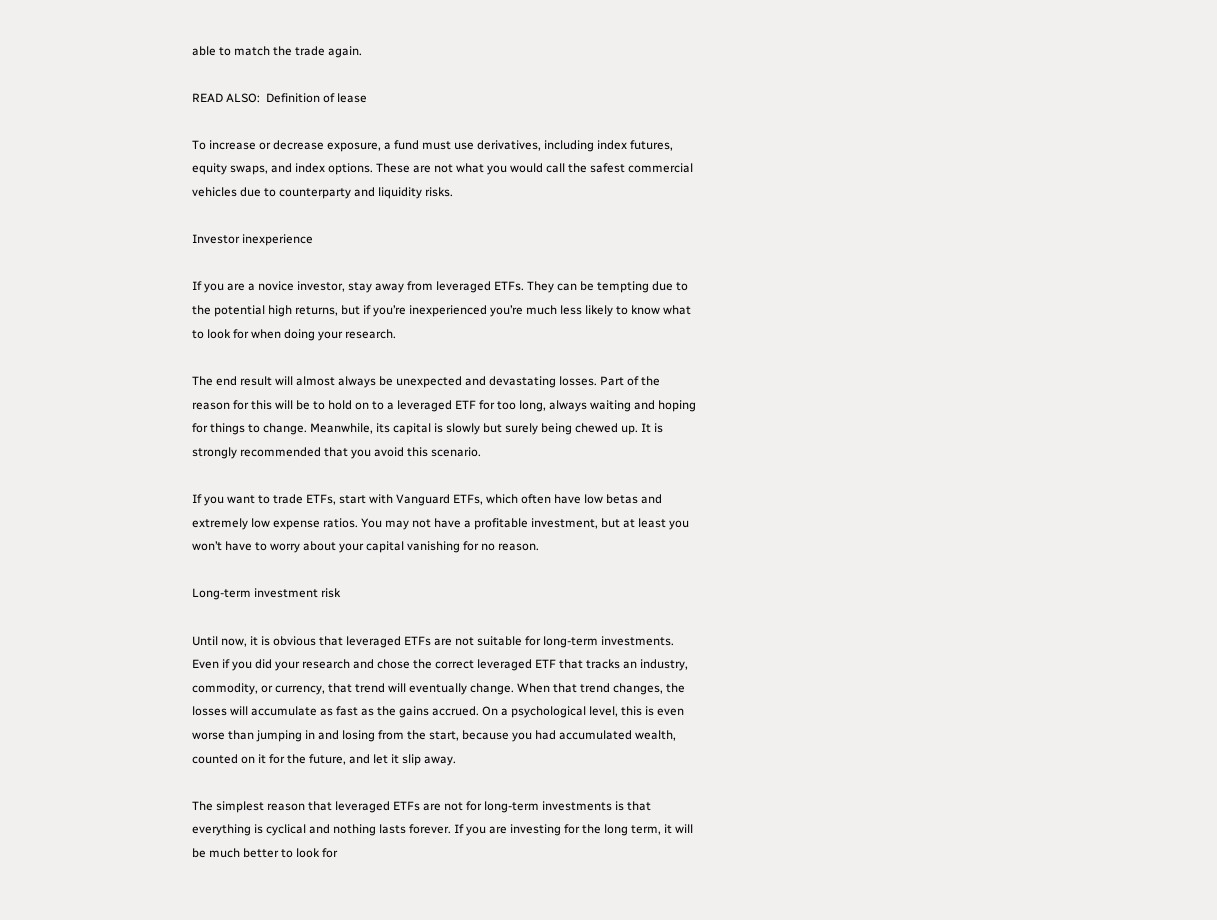able to match the trade again.

READ ALSO:  Definition of lease

To increase or decrease exposure, a fund must use derivatives, including index futures, equity swaps, and index options. These are not what you would call the safest commercial vehicles due to counterparty and liquidity risks.

Investor inexperience

If you are a novice investor, stay away from leveraged ETFs. They can be tempting due to the potential high returns, but if you’re inexperienced you’re much less likely to know what to look for when doing your research.

The end result will almost always be unexpected and devastating losses. Part of the reason for this will be to hold on to a leveraged ETF for too long, always waiting and hoping for things to change. Meanwhile, its capital is slowly but surely being chewed up. It is strongly recommended that you avoid this scenario.

If you want to trade ETFs, start with Vanguard ETFs, which often have low betas and extremely low expense ratios. You may not have a profitable investment, but at least you won’t have to worry about your capital vanishing for no reason.

Long-term investment risk

Until now, it is obvious that leveraged ETFs are not suitable for long-term investments. Even if you did your research and chose the correct leveraged ETF that tracks an industry, commodity, or currency, that trend will eventually change. When that trend changes, the losses will accumulate as fast as the gains accrued. On a psychological level, this is even worse than jumping in and losing from the start, because you had accumulated wealth, counted on it for the future, and let it slip away.

The simplest reason that leveraged ETFs are not for long-term investments is that everything is cyclical and nothing lasts forever. If you are investing for the long term, it will be much better to look for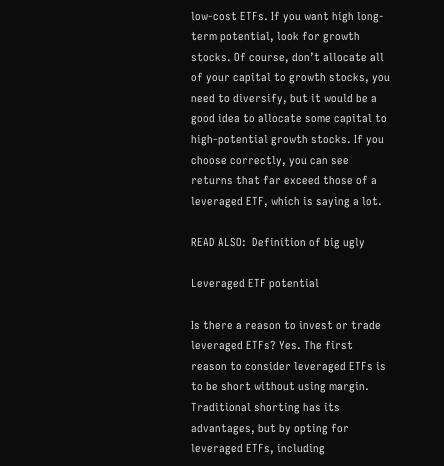low-cost ETFs. If you want high long-term potential, look for growth stocks. Of course, don’t allocate all of your capital to growth stocks, you need to diversify, but it would be a good idea to allocate some capital to high-potential growth stocks. If you choose correctly, you can see returns that far exceed those of a leveraged ETF, which is saying a lot.

READ ALSO:  Definition of big ugly

Leveraged ETF potential

Is there a reason to invest or trade leveraged ETFs? Yes. The first reason to consider leveraged ETFs is to be short without using margin. Traditional shorting has its advantages, but by opting for leveraged ETFs, including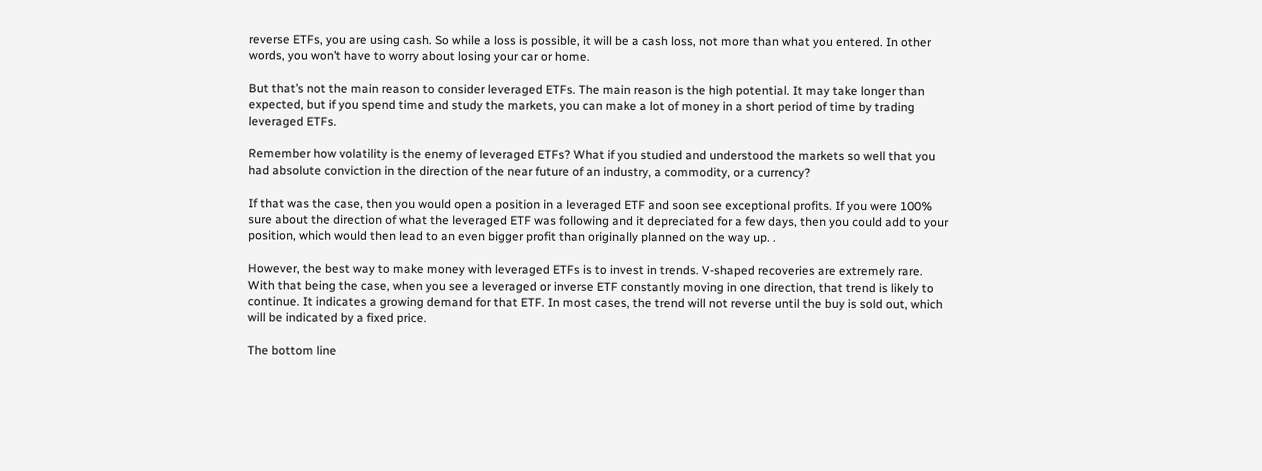reverse ETFs, you are using cash. So while a loss is possible, it will be a cash loss, not more than what you entered. In other words, you won’t have to worry about losing your car or home.

But that’s not the main reason to consider leveraged ETFs. The main reason is the high potential. It may take longer than expected, but if you spend time and study the markets, you can make a lot of money in a short period of time by trading leveraged ETFs.

Remember how volatility is the enemy of leveraged ETFs? What if you studied and understood the markets so well that you had absolute conviction in the direction of the near future of an industry, a commodity, or a currency?

If that was the case, then you would open a position in a leveraged ETF and soon see exceptional profits. If you were 100% sure about the direction of what the leveraged ETF was following and it depreciated for a few days, then you could add to your position, which would then lead to an even bigger profit than originally planned on the way up. .

However, the best way to make money with leveraged ETFs is to invest in trends. V-shaped recoveries are extremely rare. With that being the case, when you see a leveraged or inverse ETF constantly moving in one direction, that trend is likely to continue. It indicates a growing demand for that ETF. In most cases, the trend will not reverse until the buy is sold out, which will be indicated by a fixed price.

The bottom line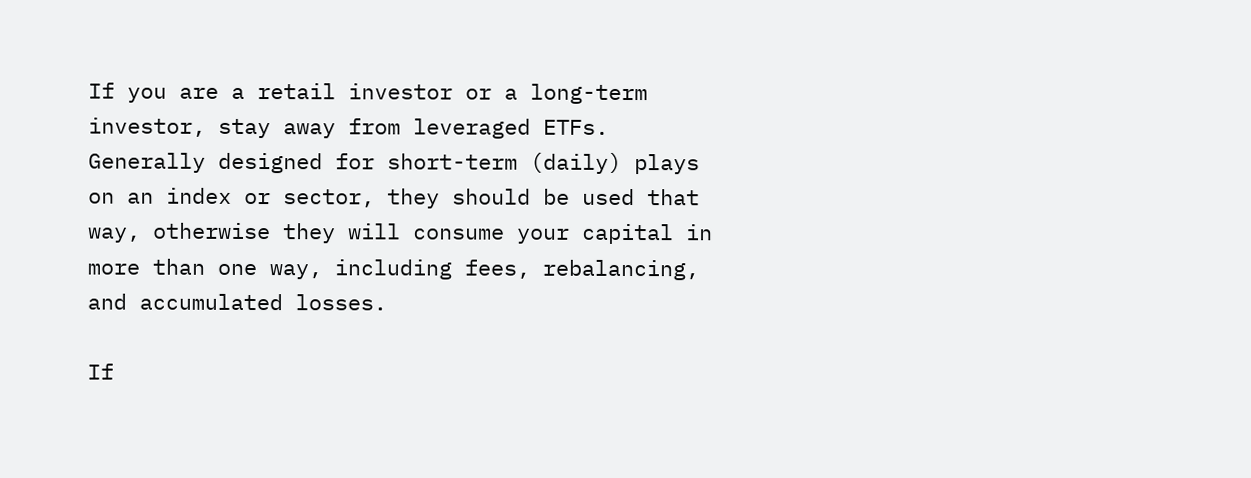If you are a retail investor or a long-term investor, stay away from leveraged ETFs. Generally designed for short-term (daily) plays on an index or sector, they should be used that way, otherwise they will consume your capital in more than one way, including fees, rebalancing, and accumulated losses.

If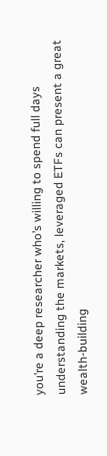you’re a deep researcher who’s willing to spend full days understanding the markets, leveraged ETFs can present a great wealth-building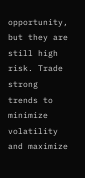opportunity, but they are still high risk. Trade strong trends to minimize volatility and maximize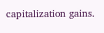capitalization gains.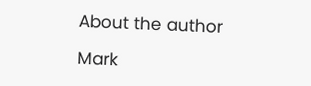About the author

Mark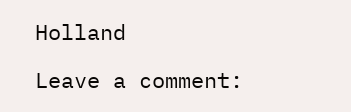Holland

Leave a comment: